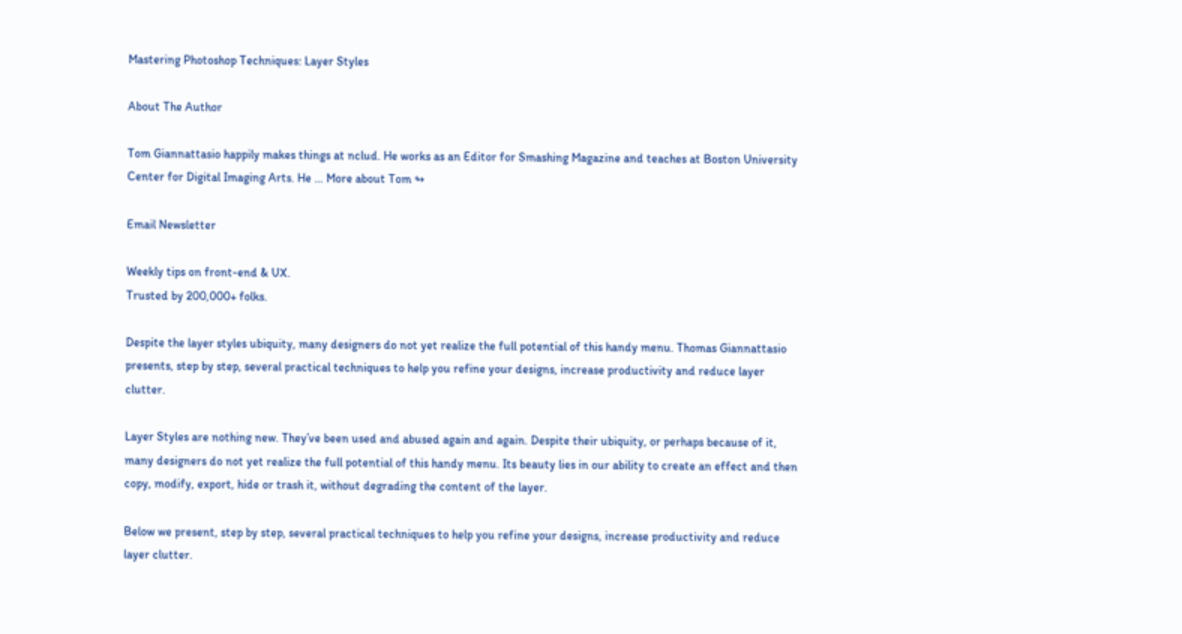Mastering Photoshop Techniques: Layer Styles

About The Author

Tom Giannattasio happily makes things at nclud. He works as an Editor for Smashing Magazine and teaches at Boston University Center for Digital Imaging Arts. He … More about Tom ↬

Email Newsletter

Weekly tips on front-end & UX.
Trusted by 200,000+ folks.

Despite the layer styles ubiquity, many designers do not yet realize the full potential of this handy menu. Thomas Giannattasio presents, step by step, several practical techniques to help you refine your designs, increase productivity and reduce layer clutter.

Layer Styles are nothing new. They’ve been used and abused again and again. Despite their ubiquity, or perhaps because of it, many designers do not yet realize the full potential of this handy menu. Its beauty lies in our ability to create an effect and then copy, modify, export, hide or trash it, without degrading the content of the layer.

Below we present, step by step, several practical techniques to help you refine your designs, increase productivity and reduce layer clutter.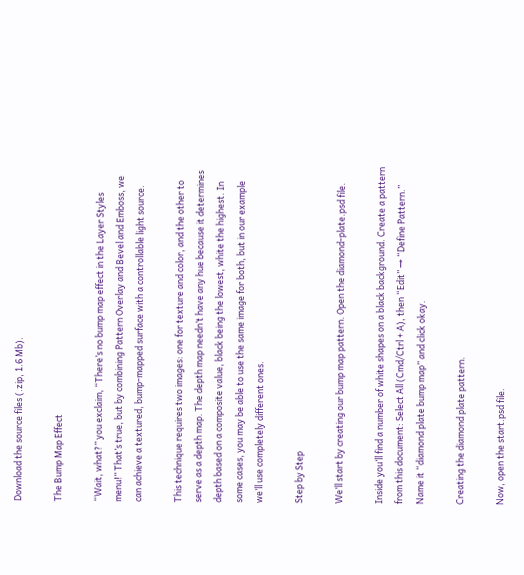Download the source files (.zip, 1.6 Mb).

The Bump Map Effect

“Wait, what?” you exclaim, “There’s no bump map effect in the Layer Styles menu!” That’s true, but by combining Pattern Overlay and Bevel and Emboss, we can achieve a textured, bump-mapped surface with a controllable light source.

This technique requires two images: one for texture and color, and the other to serve as a depth map. The depth map needn’t have any hue because it determines depth based on a composite value, black being the lowest, white the highest. In some cases, you may be able to use the same image for both, but in our example we’ll use completely different ones.

Step by Step

We’ll start by creating our bump map pattern. Open the diamond-plate.psd file.

Inside you’ll find a number of white shapes on a black background. Create a pattern from this document: Select All (Cmd/Ctrl + A), then “Edit” → “Define Pattern.” Name it “diamond plate bump map” and click okay.

Creating the diamond plate pattern.

Now, open the start.psd file.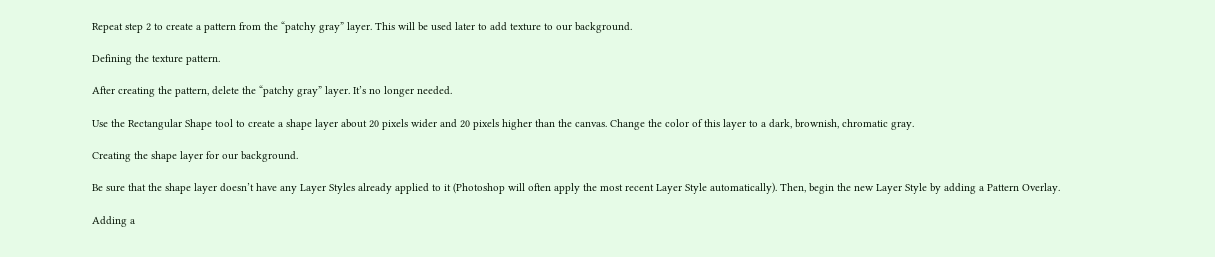Repeat step 2 to create a pattern from the “patchy gray” layer. This will be used later to add texture to our background.

Defining the texture pattern.

After creating the pattern, delete the “patchy gray” layer. It’s no longer needed.

Use the Rectangular Shape tool to create a shape layer about 20 pixels wider and 20 pixels higher than the canvas. Change the color of this layer to a dark, brownish, chromatic gray.

Creating the shape layer for our background.

Be sure that the shape layer doesn’t have any Layer Styles already applied to it (Photoshop will often apply the most recent Layer Style automatically). Then, begin the new Layer Style by adding a Pattern Overlay.

Adding a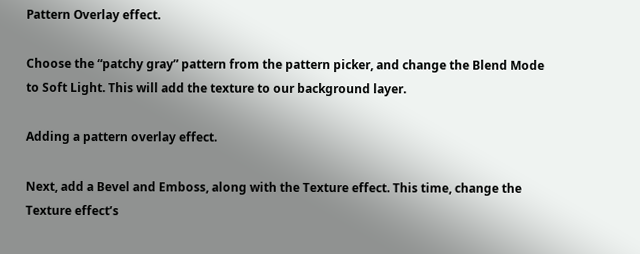Pattern Overlay effect.

Choose the “patchy gray” pattern from the pattern picker, and change the Blend Mode to Soft Light. This will add the texture to our background layer.

Adding a pattern overlay effect.

Next, add a Bevel and Emboss, along with the Texture effect. This time, change the Texture effect’s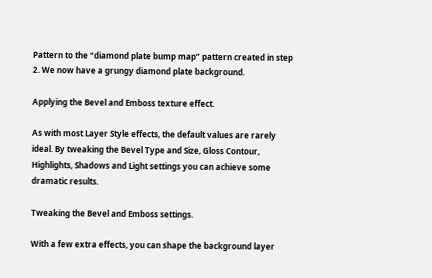Pattern to the “diamond plate bump map” pattern created in step 2. We now have a grungy diamond plate background.

Applying the Bevel and Emboss texture effect.

As with most Layer Style effects, the default values are rarely ideal. By tweaking the Bevel Type and Size, Gloss Contour, Highlights, Shadows and Light settings you can achieve some dramatic results.

Tweaking the Bevel and Emboss settings.

With a few extra effects, you can shape the background layer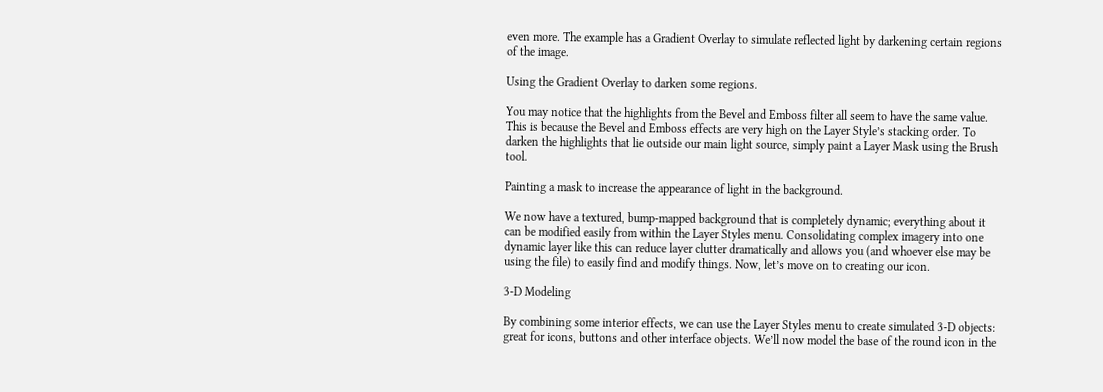even more. The example has a Gradient Overlay to simulate reflected light by darkening certain regions of the image.

Using the Gradient Overlay to darken some regions.

You may notice that the highlights from the Bevel and Emboss filter all seem to have the same value. This is because the Bevel and Emboss effects are very high on the Layer Style’s stacking order. To darken the highlights that lie outside our main light source, simply paint a Layer Mask using the Brush tool.

Painting a mask to increase the appearance of light in the background.

We now have a textured, bump-mapped background that is completely dynamic; everything about it can be modified easily from within the Layer Styles menu. Consolidating complex imagery into one dynamic layer like this can reduce layer clutter dramatically and allows you (and whoever else may be using the file) to easily find and modify things. Now, let’s move on to creating our icon.

3-D Modeling

By combining some interior effects, we can use the Layer Styles menu to create simulated 3-D objects: great for icons, buttons and other interface objects. We’ll now model the base of the round icon in the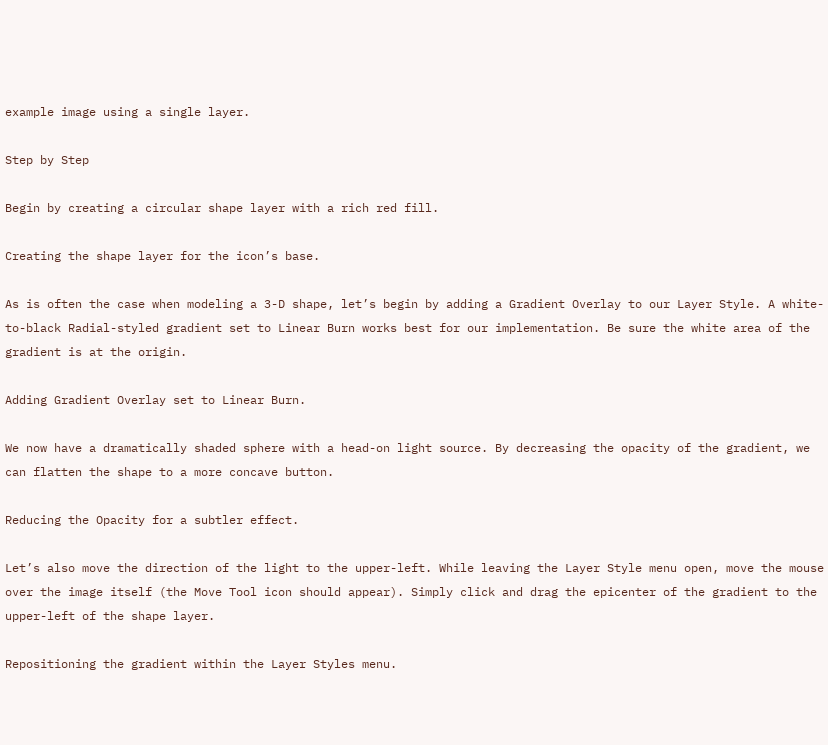example image using a single layer.

Step by Step

Begin by creating a circular shape layer with a rich red fill.

Creating the shape layer for the icon’s base.

As is often the case when modeling a 3-D shape, let’s begin by adding a Gradient Overlay to our Layer Style. A white-to-black Radial-styled gradient set to Linear Burn works best for our implementation. Be sure the white area of the gradient is at the origin.

Adding Gradient Overlay set to Linear Burn.

We now have a dramatically shaded sphere with a head-on light source. By decreasing the opacity of the gradient, we can flatten the shape to a more concave button.

Reducing the Opacity for a subtler effect.

Let’s also move the direction of the light to the upper-left. While leaving the Layer Style menu open, move the mouse over the image itself (the Move Tool icon should appear). Simply click and drag the epicenter of the gradient to the upper-left of the shape layer.

Repositioning the gradient within the Layer Styles menu.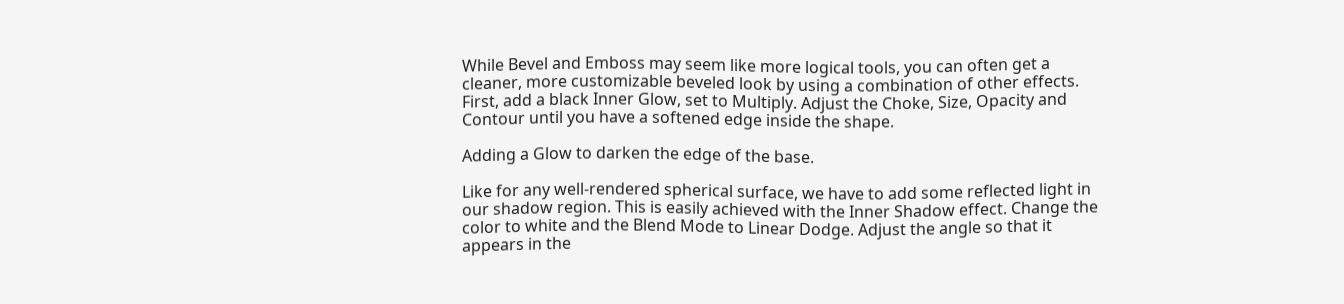While Bevel and Emboss may seem like more logical tools, you can often get a cleaner, more customizable beveled look by using a combination of other effects. First, add a black Inner Glow, set to Multiply. Adjust the Choke, Size, Opacity and Contour until you have a softened edge inside the shape.

Adding a Glow to darken the edge of the base.

Like for any well-rendered spherical surface, we have to add some reflected light in our shadow region. This is easily achieved with the Inner Shadow effect. Change the color to white and the Blend Mode to Linear Dodge. Adjust the angle so that it appears in the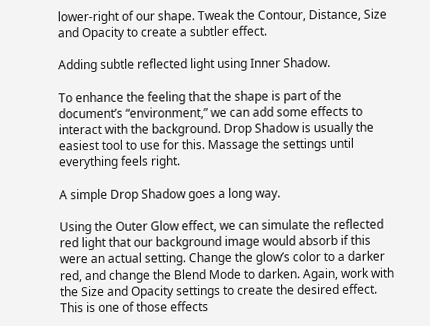lower-right of our shape. Tweak the Contour, Distance, Size and Opacity to create a subtler effect.

Adding subtle reflected light using Inner Shadow.

To enhance the feeling that the shape is part of the document’s “environment,” we can add some effects to interact with the background. Drop Shadow is usually the easiest tool to use for this. Massage the settings until everything feels right.

A simple Drop Shadow goes a long way.

Using the Outer Glow effect, we can simulate the reflected red light that our background image would absorb if this were an actual setting. Change the glow’s color to a darker red, and change the Blend Mode to darken. Again, work with the Size and Opacity settings to create the desired effect. This is one of those effects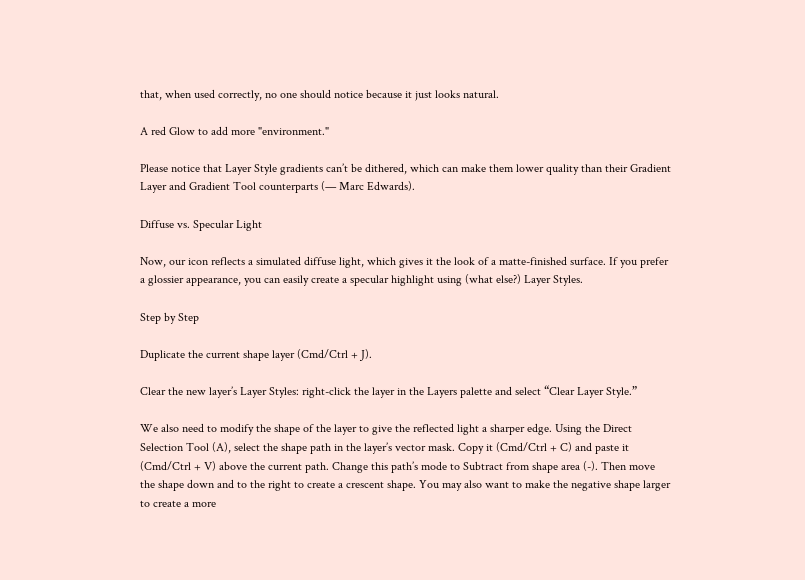that, when used correctly, no one should notice because it just looks natural.

A red Glow to add more "environment."

Please notice that Layer Style gradients can’t be dithered, which can make them lower quality than their Gradient Layer and Gradient Tool counterparts (— Marc Edwards).

Diffuse vs. Specular Light

Now, our icon reflects a simulated diffuse light, which gives it the look of a matte-finished surface. If you prefer a glossier appearance, you can easily create a specular highlight using (what else?) Layer Styles.

Step by Step

Duplicate the current shape layer (Cmd/Ctrl + J).

Clear the new layer’s Layer Styles: right-click the layer in the Layers palette and select “Clear Layer Style.”

We also need to modify the shape of the layer to give the reflected light a sharper edge. Using the Direct Selection Tool (A), select the shape path in the layer’s vector mask. Copy it (Cmd/Ctrl + C) and paste it (Cmd/Ctrl + V) above the current path. Change this path’s mode to Subtract from shape area (-). Then move the shape down and to the right to create a crescent shape. You may also want to make the negative shape larger to create a more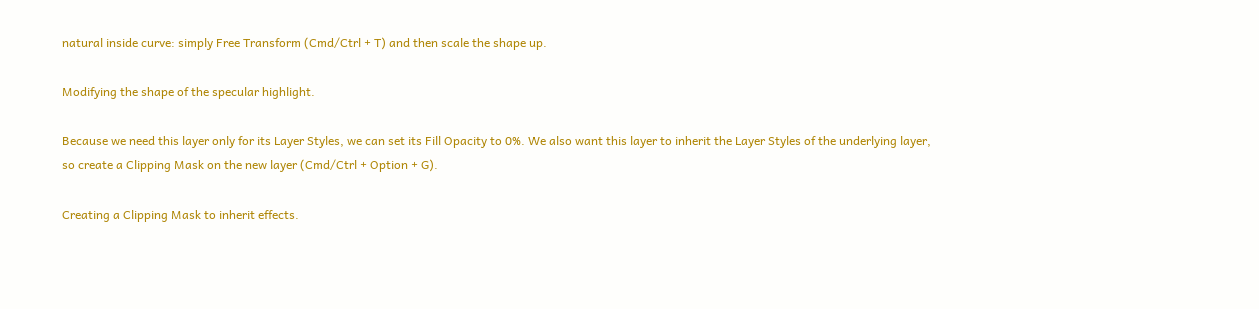natural inside curve: simply Free Transform (Cmd/Ctrl + T) and then scale the shape up.

Modifying the shape of the specular highlight.

Because we need this layer only for its Layer Styles, we can set its Fill Opacity to 0%. We also want this layer to inherit the Layer Styles of the underlying layer, so create a Clipping Mask on the new layer (Cmd/Ctrl + Option + G).

Creating a Clipping Mask to inherit effects.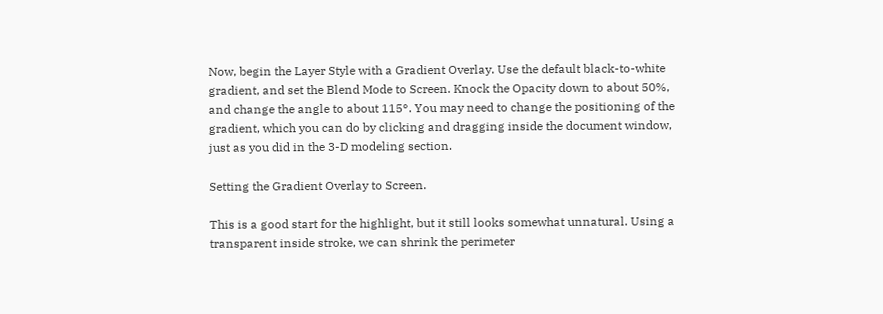Now, begin the Layer Style with a Gradient Overlay. Use the default black-to-white gradient, and set the Blend Mode to Screen. Knock the Opacity down to about 50%, and change the angle to about 115°. You may need to change the positioning of the gradient, which you can do by clicking and dragging inside the document window, just as you did in the 3-D modeling section.

Setting the Gradient Overlay to Screen.

This is a good start for the highlight, but it still looks somewhat unnatural. Using a transparent inside stroke, we can shrink the perimeter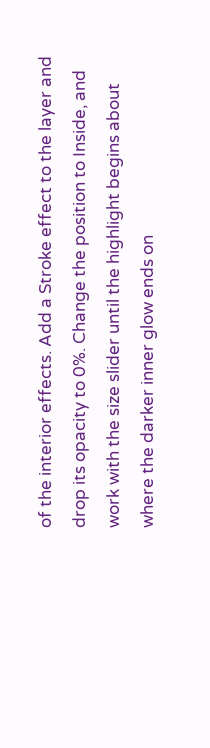of the interior effects. Add a Stroke effect to the layer and drop its opacity to 0%. Change the position to Inside, and work with the size slider until the highlight begins about where the darker inner glow ends on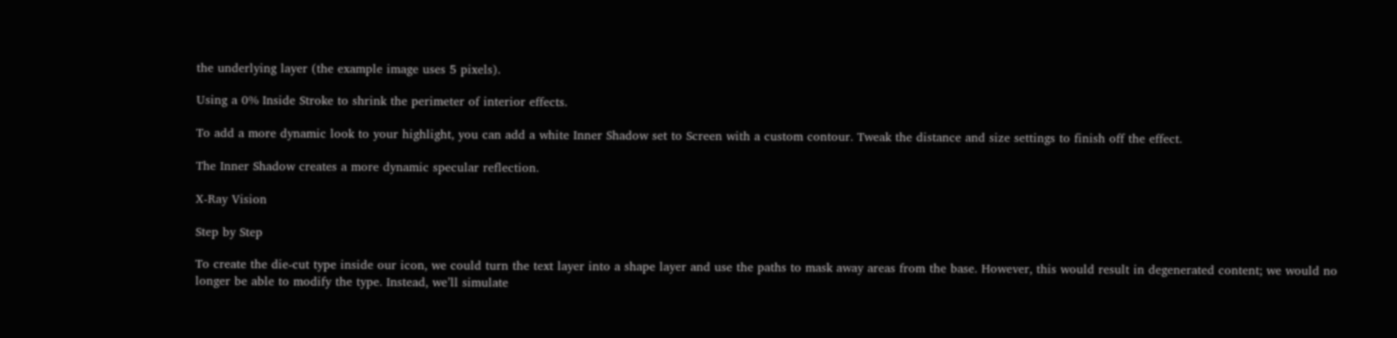the underlying layer (the example image uses 5 pixels).

Using a 0% Inside Stroke to shrink the perimeter of interior effects.

To add a more dynamic look to your highlight, you can add a white Inner Shadow set to Screen with a custom contour. Tweak the distance and size settings to finish off the effect.

The Inner Shadow creates a more dynamic specular reflection.

X-Ray Vision

Step by Step

To create the die-cut type inside our icon, we could turn the text layer into a shape layer and use the paths to mask away areas from the base. However, this would result in degenerated content; we would no longer be able to modify the type. Instead, we’ll simulate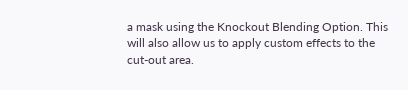a mask using the Knockout Blending Option. This will also allow us to apply custom effects to the cut-out area.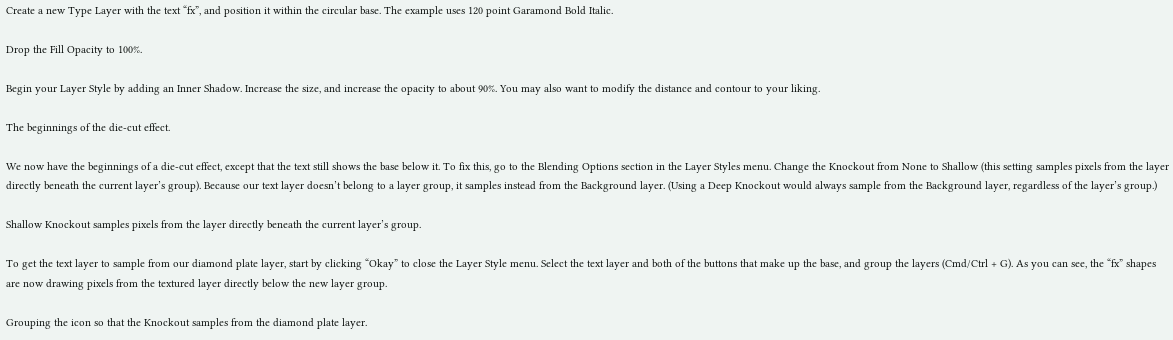Create a new Type Layer with the text “fx”, and position it within the circular base. The example uses 120 point Garamond Bold Italic.

Drop the Fill Opacity to 100%.

Begin your Layer Style by adding an Inner Shadow. Increase the size, and increase the opacity to about 90%. You may also want to modify the distance and contour to your liking.

The beginnings of the die-cut effect.

We now have the beginnings of a die-cut effect, except that the text still shows the base below it. To fix this, go to the Blending Options section in the Layer Styles menu. Change the Knockout from None to Shallow (this setting samples pixels from the layer directly beneath the current layer’s group). Because our text layer doesn’t belong to a layer group, it samples instead from the Background layer. (Using a Deep Knockout would always sample from the Background layer, regardless of the layer’s group.)

Shallow Knockout samples pixels from the layer directly beneath the current layer’s group.

To get the text layer to sample from our diamond plate layer, start by clicking “Okay” to close the Layer Style menu. Select the text layer and both of the buttons that make up the base, and group the layers (Cmd/Ctrl + G). As you can see, the “fx” shapes are now drawing pixels from the textured layer directly below the new layer group.

Grouping the icon so that the Knockout samples from the diamond plate layer.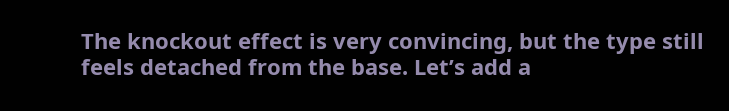The knockout effect is very convincing, but the type still feels detached from the base. Let’s add a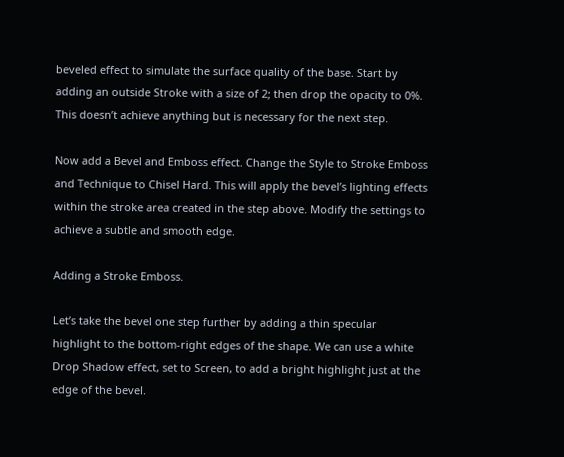beveled effect to simulate the surface quality of the base. Start by adding an outside Stroke with a size of 2; then drop the opacity to 0%. This doesn’t achieve anything but is necessary for the next step.

Now add a Bevel and Emboss effect. Change the Style to Stroke Emboss and Technique to Chisel Hard. This will apply the bevel’s lighting effects within the stroke area created in the step above. Modify the settings to achieve a subtle and smooth edge.

Adding a Stroke Emboss.

Let’s take the bevel one step further by adding a thin specular highlight to the bottom-right edges of the shape. We can use a white Drop Shadow effect, set to Screen, to add a bright highlight just at the edge of the bevel.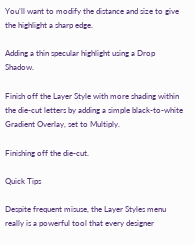You’ll want to modify the distance and size to give the highlight a sharp edge.

Adding a thin specular highlight using a Drop Shadow.

Finish off the Layer Style with more shading within the die-cut letters by adding a simple black-to-white Gradient Overlay, set to Multiply.

Finishing off the die-cut.

Quick Tips

Despite frequent misuse, the Layer Styles menu really is a powerful tool that every designer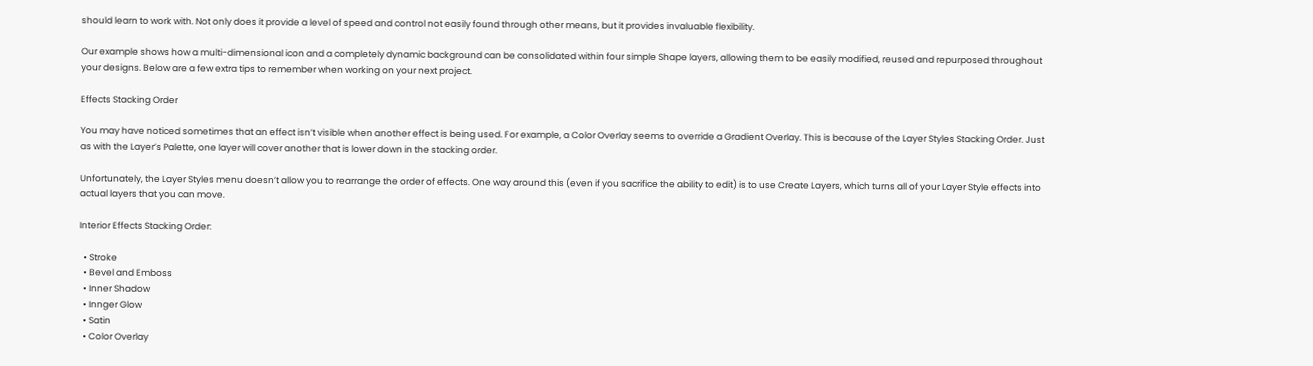should learn to work with. Not only does it provide a level of speed and control not easily found through other means, but it provides invaluable flexibility.

Our example shows how a multi-dimensional icon and a completely dynamic background can be consolidated within four simple Shape layers, allowing them to be easily modified, reused and repurposed throughout your designs. Below are a few extra tips to remember when working on your next project.

Effects Stacking Order

You may have noticed sometimes that an effect isn’t visible when another effect is being used. For example, a Color Overlay seems to override a Gradient Overlay. This is because of the Layer Styles Stacking Order. Just as with the Layer’s Palette, one layer will cover another that is lower down in the stacking order.

Unfortunately, the Layer Styles menu doesn’t allow you to rearrange the order of effects. One way around this (even if you sacrifice the ability to edit) is to use Create Layers, which turns all of your Layer Style effects into actual layers that you can move.

Interior Effects Stacking Order:

  • Stroke
  • Bevel and Emboss
  • Inner Shadow
  • Innger Glow
  • Satin
  • Color Overlay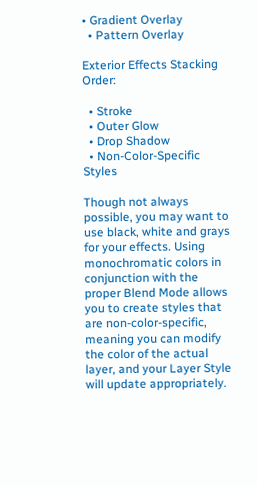• Gradient Overlay
  • Pattern Overlay

Exterior Effects Stacking Order:

  • Stroke
  • Outer Glow
  • Drop Shadow
  • Non-Color-Specific Styles

Though not always possible, you may want to use black, white and grays for your effects. Using monochromatic colors in conjunction with the proper Blend Mode allows you to create styles that are non-color-specific, meaning you can modify the color of the actual layer, and your Layer Style will update appropriately.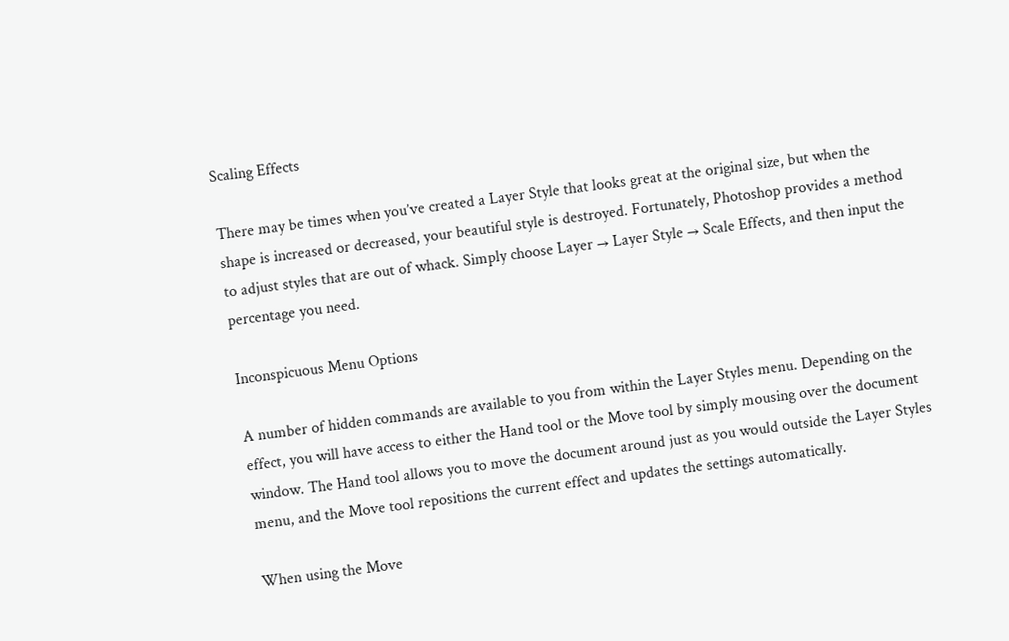Scaling Effects

There may be times when you’ve created a Layer Style that looks great at the original size, but when the shape is increased or decreased, your beautiful style is destroyed. Fortunately, Photoshop provides a method to adjust styles that are out of whack. Simply choose Layer → Layer Style → Scale Effects, and then input the percentage you need.

Inconspicuous Menu Options

A number of hidden commands are available to you from within the Layer Styles menu. Depending on the effect, you will have access to either the Hand tool or the Move tool by simply mousing over the document window. The Hand tool allows you to move the document around just as you would outside the Layer Styles menu, and the Move tool repositions the current effect and updates the settings automatically.

When using the Move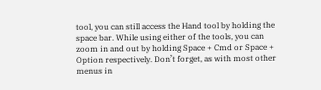tool, you can still access the Hand tool by holding the space bar. While using either of the tools, you can zoom in and out by holding Space + Cmd or Space + Option respectively. Don’t forget, as with most other menus in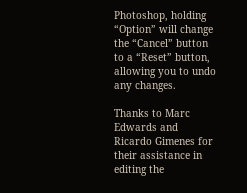Photoshop, holding “Option” will change the “Cancel” button to a “Reset” button, allowing you to undo any changes.

Thanks to Marc Edwards and Ricardo Gimenes for their assistance in editing the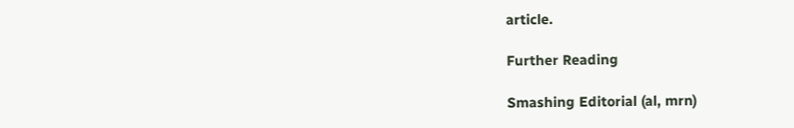article.

Further Reading

Smashing Editorial (al, mrn)